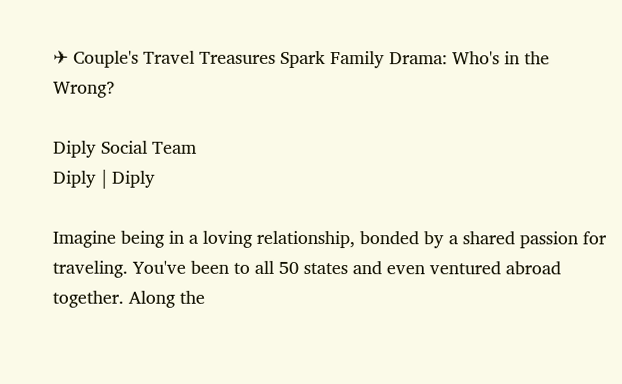✈ Couple's Travel Treasures Spark Family Drama: Who's in the Wrong?

Diply Social Team
Diply | Diply

Imagine being in a loving relationship, bonded by a shared passion for traveling. You've been to all 50 states and even ventured abroad together. Along the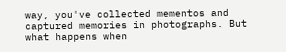way, you've collected mementos and captured memories in photographs. But what happens when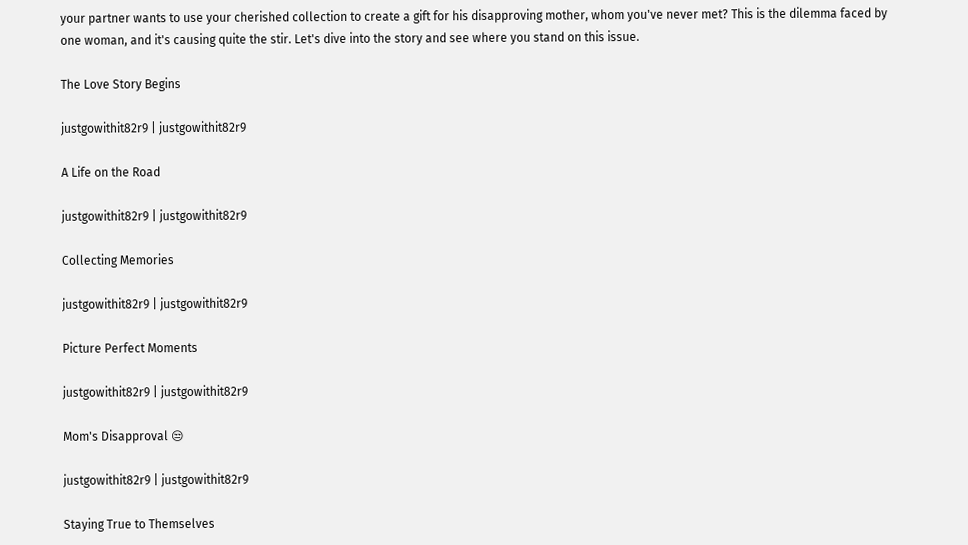your partner wants to use your cherished collection to create a gift for his disapproving mother, whom you've never met? This is the dilemma faced by one woman, and it's causing quite the stir. Let's dive into the story and see where you stand on this issue.

The Love Story Begins

justgowithit82r9 | justgowithit82r9

A Life on the Road

justgowithit82r9 | justgowithit82r9

Collecting Memories

justgowithit82r9 | justgowithit82r9

Picture Perfect Moments

justgowithit82r9 | justgowithit82r9

Mom's Disapproval 😒

justgowithit82r9 | justgowithit82r9

Staying True to Themselves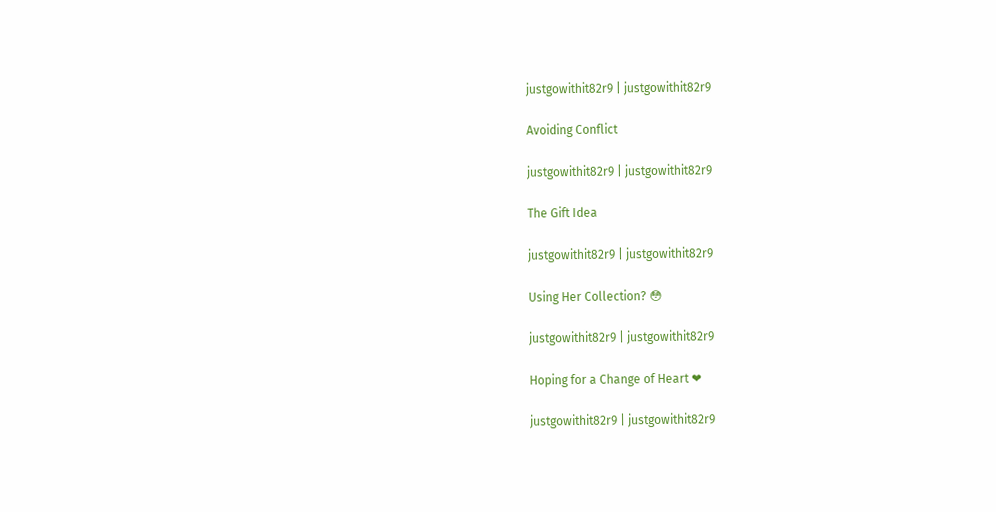justgowithit82r9 | justgowithit82r9

Avoiding Conflict

justgowithit82r9 | justgowithit82r9

The Gift Idea

justgowithit82r9 | justgowithit82r9

Using Her Collection? 😳

justgowithit82r9 | justgowithit82r9

Hoping for a Change of Heart ❤

justgowithit82r9 | justgowithit82r9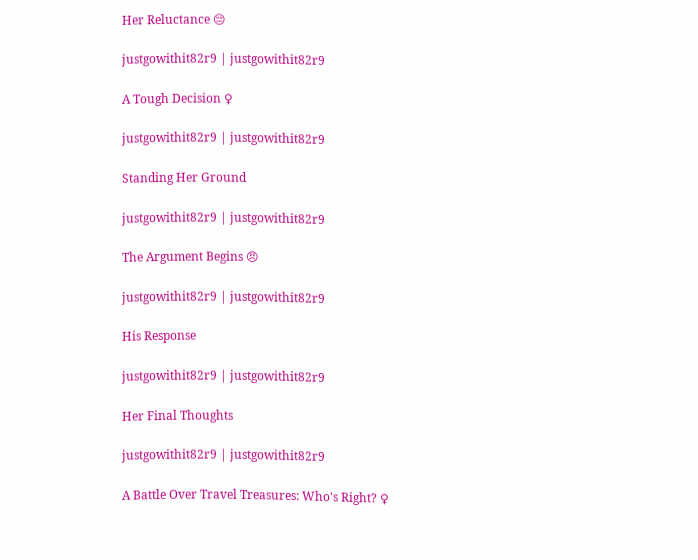Her Reluctance 😔

justgowithit82r9 | justgowithit82r9

A Tough Decision ♀

justgowithit82r9 | justgowithit82r9

Standing Her Ground

justgowithit82r9 | justgowithit82r9

The Argument Begins 😠

justgowithit82r9 | justgowithit82r9

His Response

justgowithit82r9 | justgowithit82r9

Her Final Thoughts

justgowithit82r9 | justgowithit82r9

A Battle Over Travel Treasures: Who's Right? ♀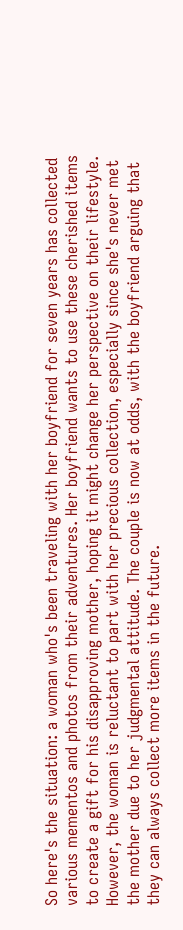So here's the situation: a woman who's been traveling with her boyfriend for seven years has collected various mementos and photos from their adventures. Her boyfriend wants to use these cherished items to create a gift for his disapproving mother, hoping it might change her perspective on their lifestyle. However, the woman is reluctant to part with her precious collection, especially since she's never met the mother due to her judgmental attitude. The couple is now at odds, with the boyfriend arguing that they can always collect more items in the future.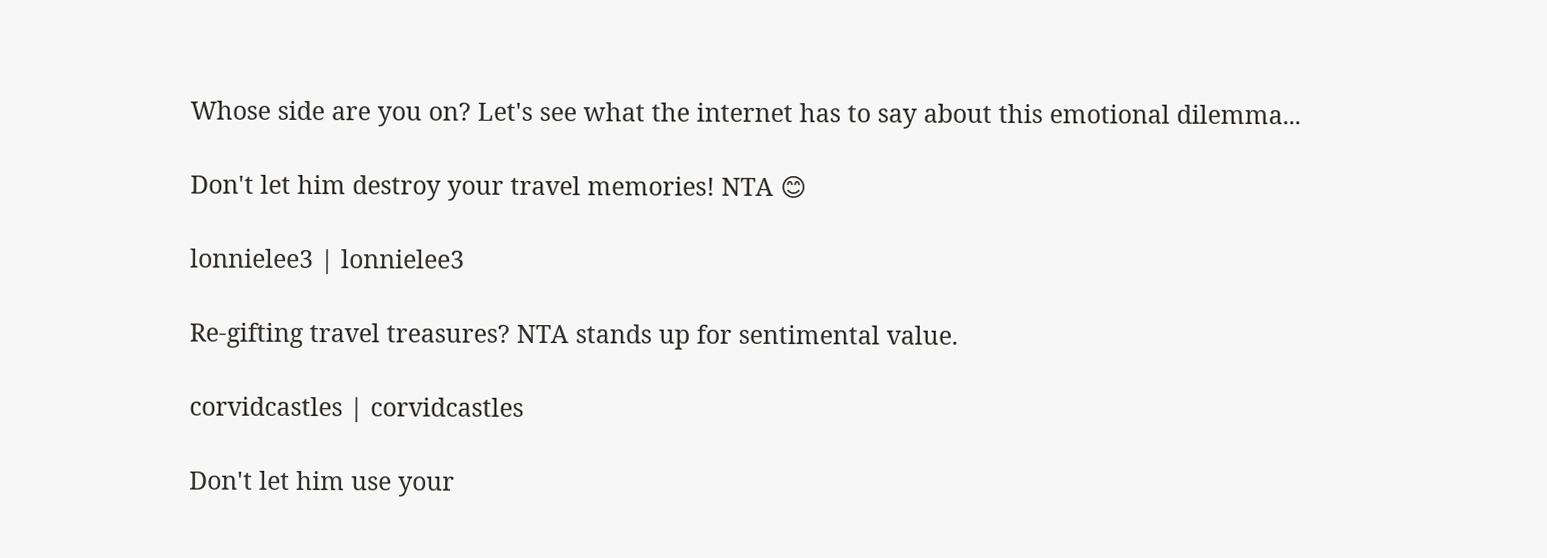Whose side are you on? Let's see what the internet has to say about this emotional dilemma...

Don't let him destroy your travel memories! NTA 😊

lonnielee3 | lonnielee3

Re-gifting travel treasures? NTA stands up for sentimental value.

corvidcastles | corvidcastles

Don't let him use your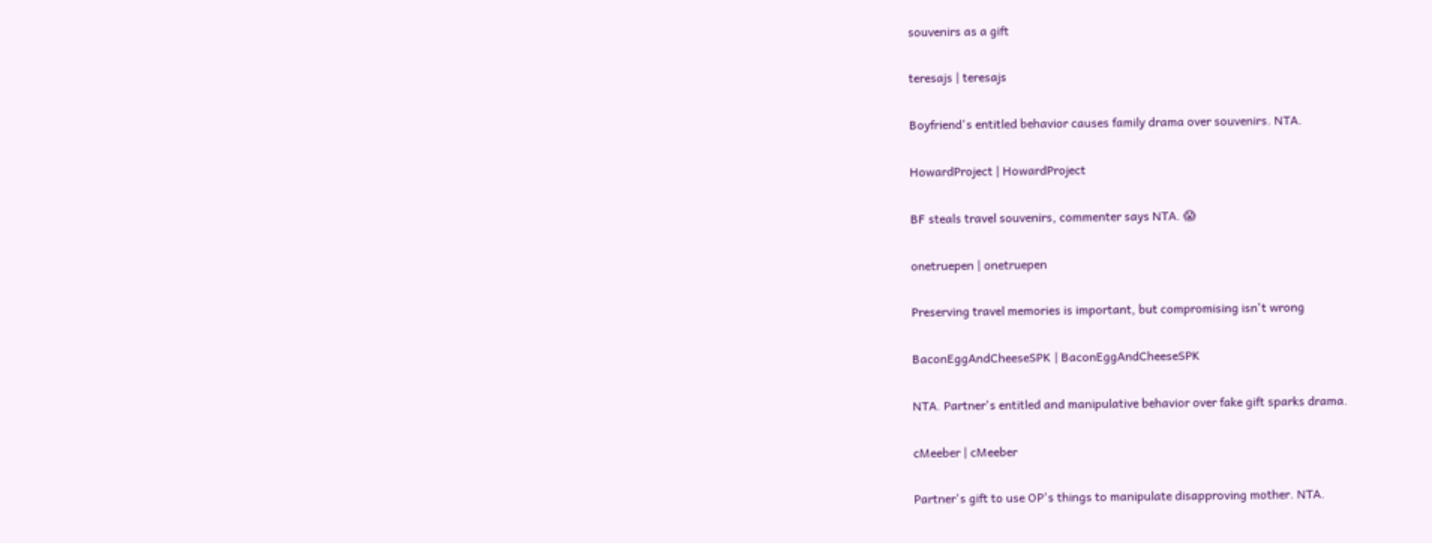souvenirs as a gift

teresajs | teresajs

Boyfriend's entitled behavior causes family drama over souvenirs. NTA.

HowardProject | HowardProject

BF steals travel souvenirs, commenter says NTA. 😱

onetruepen | onetruepen

Preserving travel memories is important, but compromising isn't wrong

BaconEggAndCheeseSPK | BaconEggAndCheeseSPK

NTA. Partner's entitled and manipulative behavior over fake gift sparks drama.

cMeeber | cMeeber

Partner's gift to use OP's things to manipulate disapproving mother. NTA.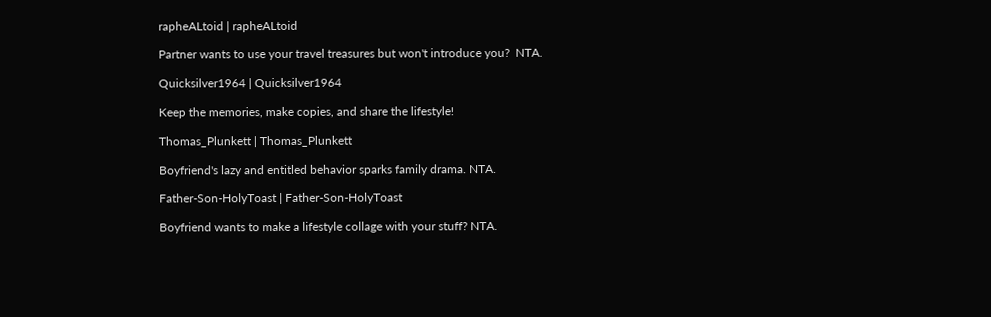rapheALtoid | rapheALtoid

Partner wants to use your travel treasures but won't introduce you?  NTA.

Quicksilver1964 | Quicksilver1964

Keep the memories, make copies, and share the lifestyle!

Thomas_Plunkett | Thomas_Plunkett

Boyfriend's lazy and entitled behavior sparks family drama. NTA.

Father-Son-HolyToast | Father-Son-HolyToast

Boyfriend wants to make a lifestyle collage with your stuff? NTA.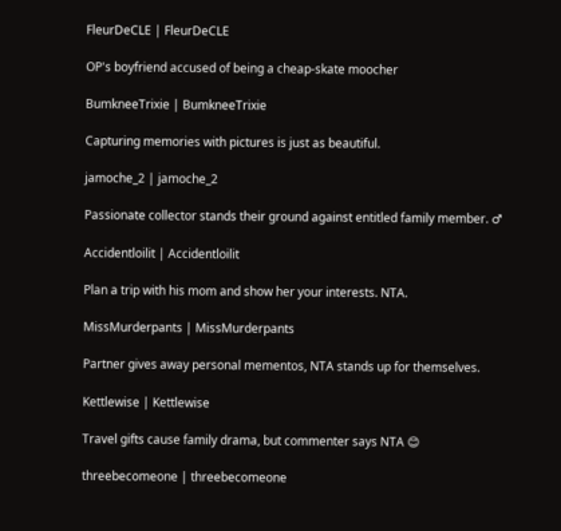FleurDeCLE | FleurDeCLE

OP's boyfriend accused of being a cheap-skate moocher

BumkneeTrixie | BumkneeTrixie

Capturing memories with pictures is just as beautiful.

jamoche_2 | jamoche_2

Passionate collector stands their ground against entitled family member. ♂

Accidentloilit | Accidentloilit

Plan a trip with his mom and show her your interests. NTA.

MissMurderpants | MissMurderpants

Partner gives away personal mementos, NTA stands up for themselves.

Kettlewise | Kettlewise

Travel gifts cause family drama, but commenter says NTA 😊

threebecomeone | threebecomeone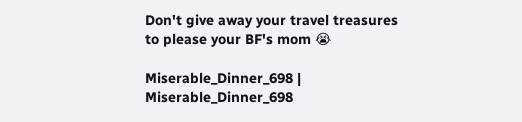Don't give away your travel treasures to please your BF's mom 😭

Miserable_Dinner_698 | Miserable_Dinner_698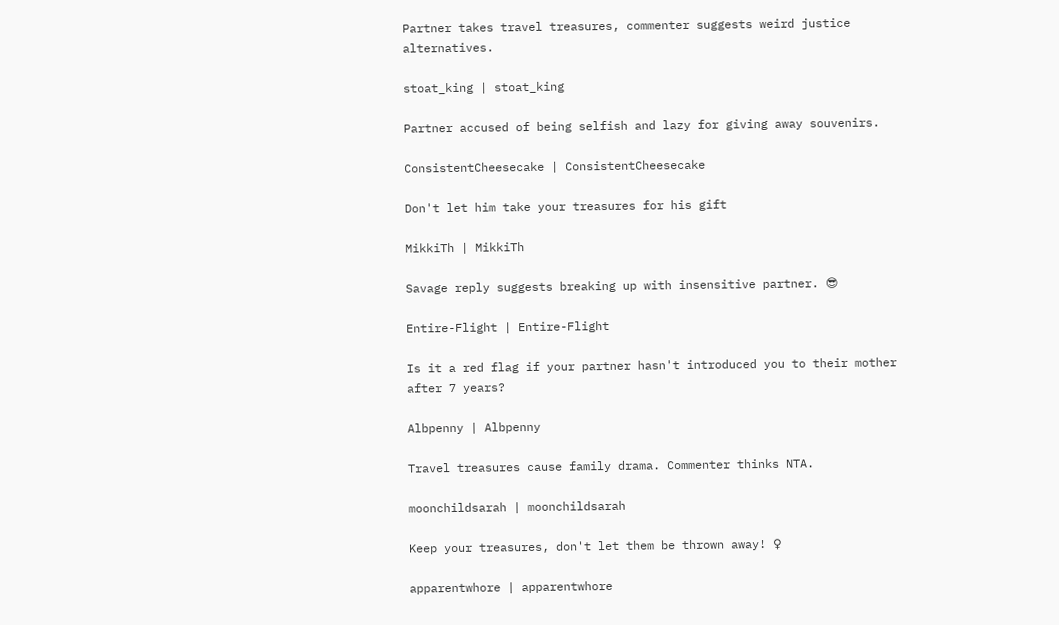Partner takes travel treasures, commenter suggests weird justice alternatives.

stoat_king | stoat_king

Partner accused of being selfish and lazy for giving away souvenirs.

ConsistentCheesecake | ConsistentCheesecake

Don't let him take your treasures for his gift

MikkiTh | MikkiTh

Savage reply suggests breaking up with insensitive partner. 😎

Entire-Flight | Entire-Flight

Is it a red flag if your partner hasn't introduced you to their mother after 7 years?

Albpenny | Albpenny

Travel treasures cause family drama. Commenter thinks NTA.

moonchildsarah | moonchildsarah

Keep your treasures, don't let them be thrown away! ♀

apparentwhore | apparentwhore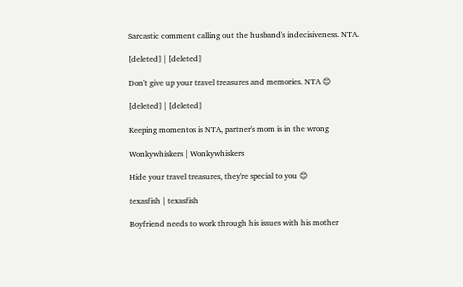Sarcastic comment calling out the husband's indecisiveness. NTA.

[deleted] | [deleted]

Don't give up your travel treasures and memories. NTA 😊

[deleted] | [deleted]

Keeping momentos is NTA, partner's mom is in the wrong

Wonkywhiskers | Wonkywhiskers

Hide your travel treasures, they're special to you 😊

texasfish | texasfish

Boyfriend needs to work through his issues with his mother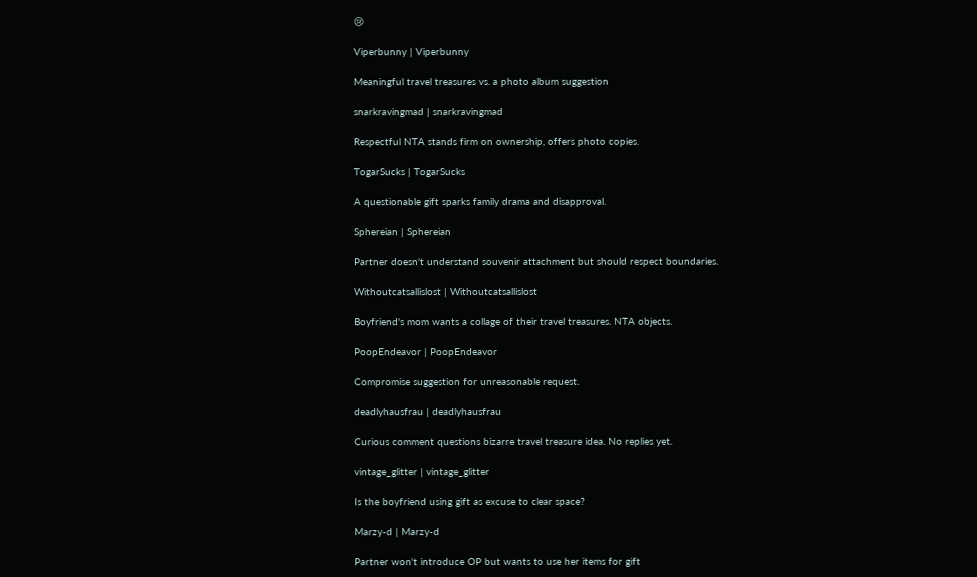😢

Viperbunny | Viperbunny

Meaningful travel treasures vs. a photo album suggestion

snarkravingmad | snarkravingmad

Respectful NTA stands firm on ownership, offers photo copies.

TogarSucks | TogarSucks

A questionable gift sparks family drama and disapproval.

Sphereian | Sphereian

Partner doesn't understand souvenir attachment but should respect boundaries.

Withoutcatsallislost | Withoutcatsallislost

Boyfriend's mom wants a collage of their travel treasures. NTA objects.

PoopEndeavor | PoopEndeavor

Compromise suggestion for unreasonable request.

deadlyhausfrau | deadlyhausfrau

Curious comment questions bizarre travel treasure idea. No replies yet.

vintage_glitter | vintage_glitter

Is the boyfriend using gift as excuse to clear space?

Marzy-d | Marzy-d

Partner won't introduce OP but wants to use her items for gift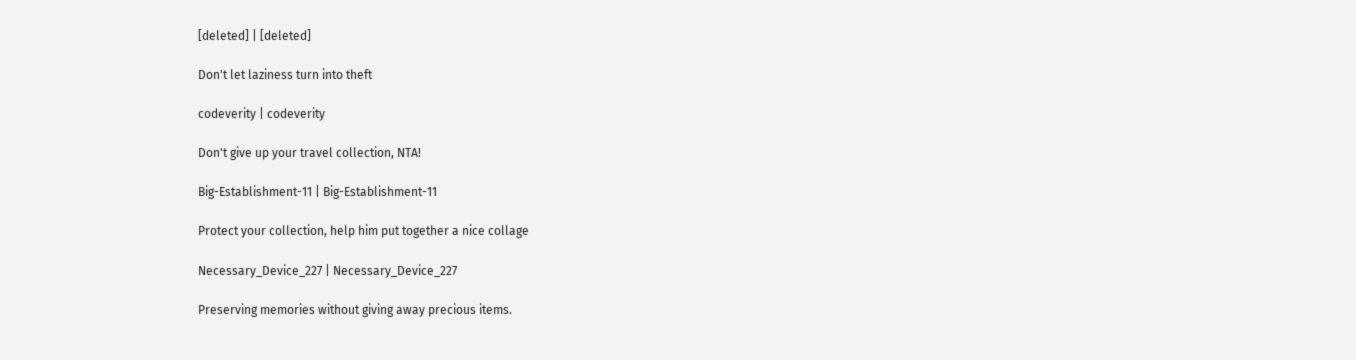[deleted] | [deleted]

Don't let laziness turn into theft

codeverity | codeverity

Don't give up your travel collection, NTA!

Big-Establishment-11 | Big-Establishment-11

Protect your collection, help him put together a nice collage

Necessary_Device_227 | Necessary_Device_227

Preserving memories without giving away precious items.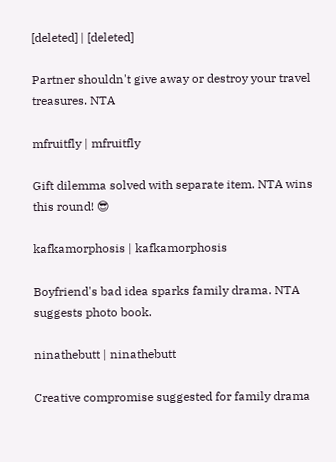[deleted] | [deleted]

Partner shouldn't give away or destroy your travel treasures. NTA

mfruitfly | mfruitfly

Gift dilemma solved with separate item. NTA wins this round! 😎

kafkamorphosis | kafkamorphosis

Boyfriend's bad idea sparks family drama. NTA suggests photo book.

ninathebutt | ninathebutt

Creative compromise suggested for family drama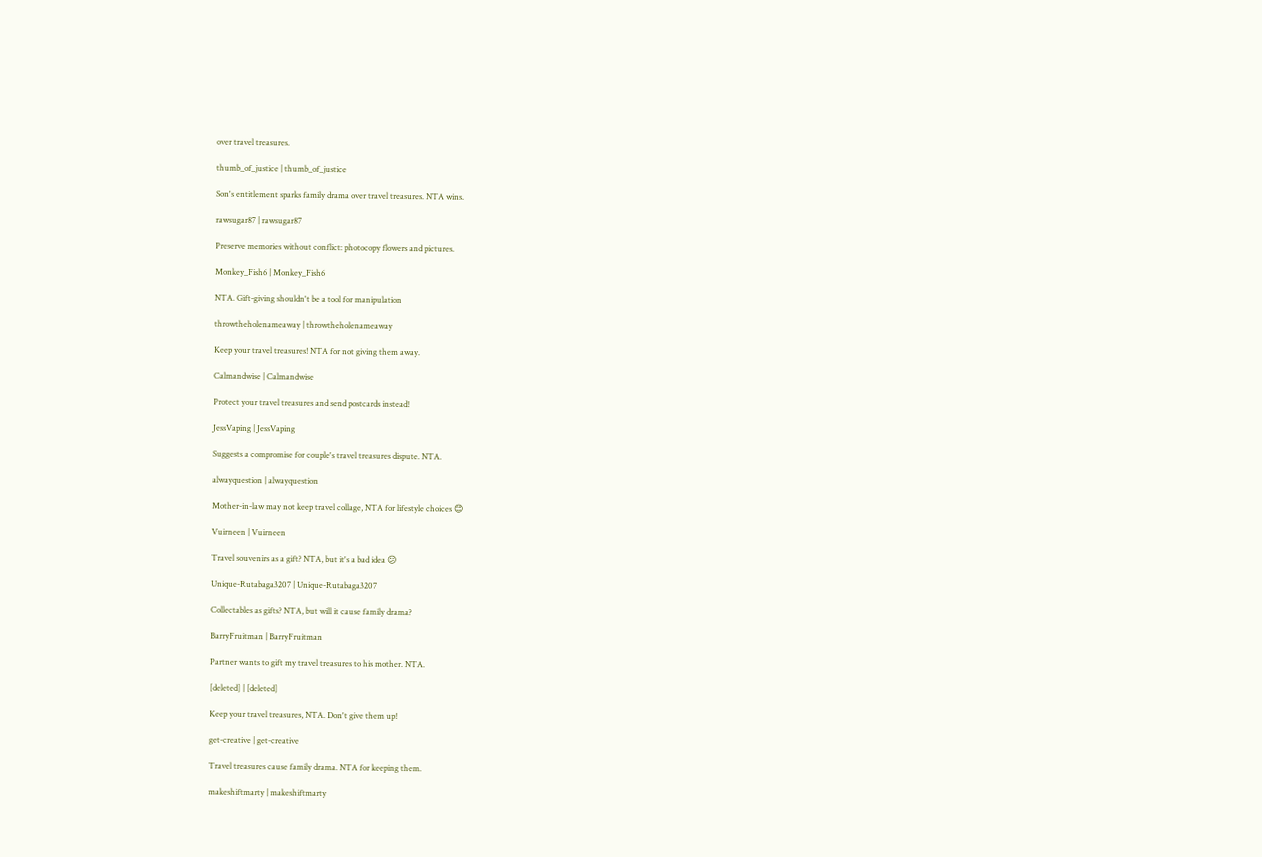over travel treasures.

thumb_of_justice | thumb_of_justice

Son's entitlement sparks family drama over travel treasures. NTA wins.

rawsugar87 | rawsugar87

Preserve memories without conflict: photocopy flowers and pictures.

Monkey_Fish6 | Monkey_Fish6

NTA. Gift-giving shouldn't be a tool for manipulation

throwtheholenameaway | throwtheholenameaway

Keep your travel treasures! NTA for not giving them away.

Calmandwise | Calmandwise

Protect your travel treasures and send postcards instead!

JessVaping | JessVaping

Suggests a compromise for couple's travel treasures dispute. NTA.

alwayquestion | alwayquestion

Mother-in-law may not keep travel collage, NTA for lifestyle choices 😊

Vuirneen | Vuirneen

Travel souvenirs as a gift? NTA, but it's a bad idea 😕

Unique-Rutabaga3207 | Unique-Rutabaga3207

Collectables as gifts? NTA, but will it cause family drama?

BarryFruitman | BarryFruitman

Partner wants to gift my travel treasures to his mother. NTA.

[deleted] | [deleted]

Keep your travel treasures, NTA. Don't give them up!

get-creative | get-creative

Travel treasures cause family drama. NTA for keeping them.

makeshiftmarty | makeshiftmarty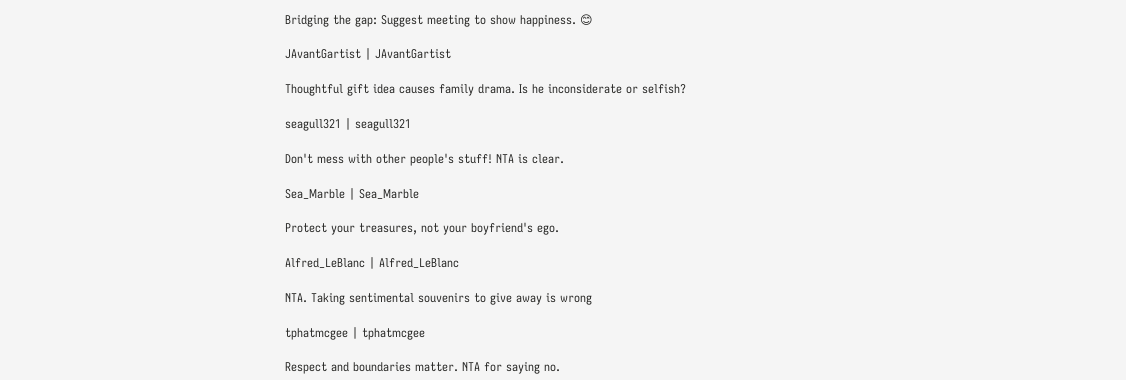Bridging the gap: Suggest meeting to show happiness. 😊

JAvantGartist | JAvantGartist

Thoughtful gift idea causes family drama. Is he inconsiderate or selfish?

seagull321 | seagull321

Don't mess with other people's stuff! NTA is clear.

Sea_Marble | Sea_Marble

Protect your treasures, not your boyfriend's ego.

Alfred_LeBlanc | Alfred_LeBlanc

NTA. Taking sentimental souvenirs to give away is wrong

tphatmcgee | tphatmcgee

Respect and boundaries matter. NTA for saying no.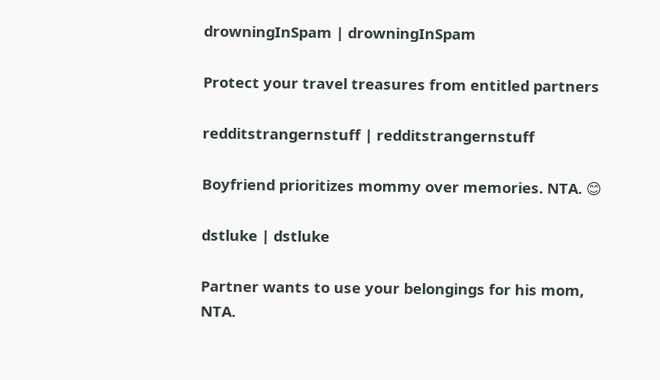drowningInSpam | drowningInSpam

Protect your travel treasures from entitled partners

redditstrangernstuff | redditstrangernstuff

Boyfriend prioritizes mommy over memories. NTA. 😊

dstluke | dstluke

Partner wants to use your belongings for his mom, NTA.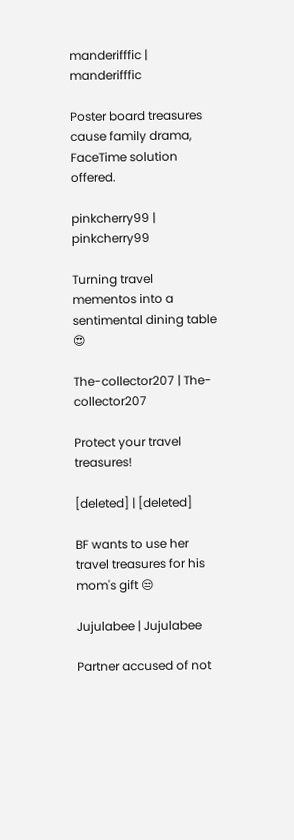manderifffic | manderifffic

Poster board treasures cause family drama, FaceTime solution offered.

pinkcherry99 | pinkcherry99

Turning travel mementos into a sentimental dining table 😍

The-collector207 | The-collector207

Protect your travel treasures!

[deleted] | [deleted]

BF wants to use her travel treasures for his mom's gift 😒

Jujulabee | Jujulabee

Partner accused of not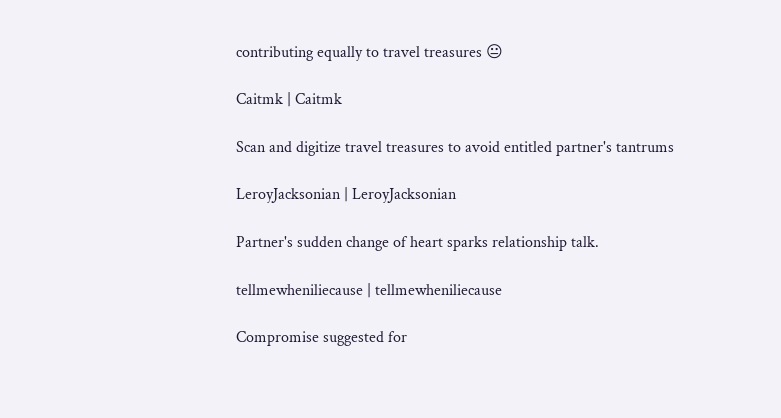contributing equally to travel treasures 😐

Caitmk | Caitmk

Scan and digitize travel treasures to avoid entitled partner's tantrums

LeroyJacksonian | LeroyJacksonian

Partner's sudden change of heart sparks relationship talk.

tellmewheniliecause | tellmewheniliecause

Compromise suggested for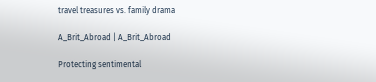travel treasures vs. family drama

A_Brit_Abroad | A_Brit_Abroad

Protecting sentimental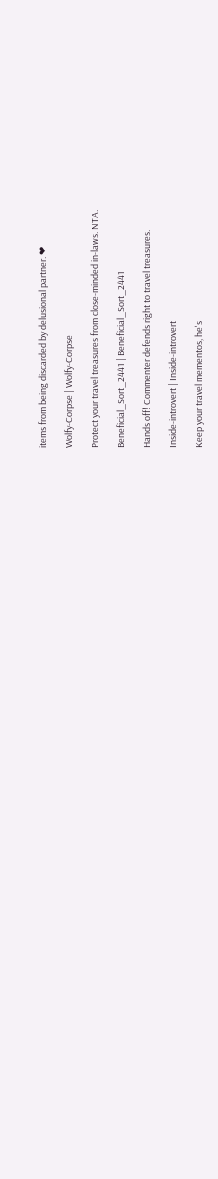items from being discarded by delusional partner. ❤

Wolfy-Corpse | Wolfy-Corpse

Protect your travel treasures from close-minded in-laws. NTA.

Beneficial_Sort_2441 | Beneficial_Sort_2441

Hands off! Commenter defends right to travel treasures.

Inside-introvert | Inside-introvert

Keep your travel mementos, he's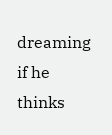dreaming if he thinks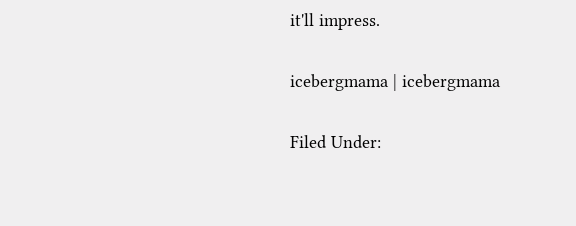it'll impress.

icebergmama | icebergmama

Filed Under: